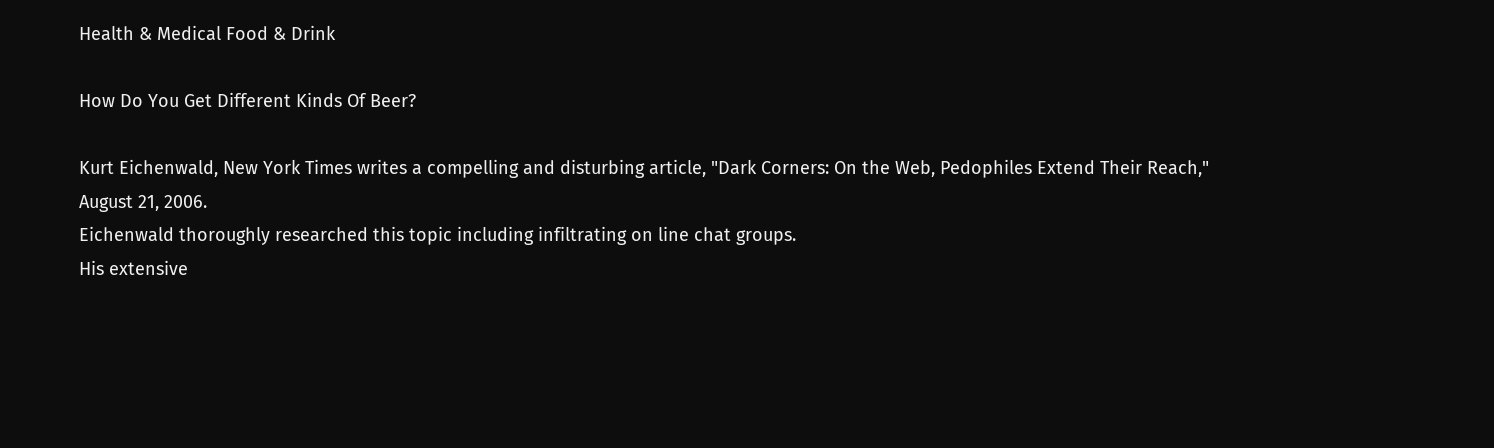Health & Medical Food & Drink

How Do You Get Different Kinds Of Beer?

Kurt Eichenwald, New York Times writes a compelling and disturbing article, "Dark Corners: On the Web, Pedophiles Extend Their Reach," August 21, 2006.
Eichenwald thoroughly researched this topic including infiltrating on line chat groups.
His extensive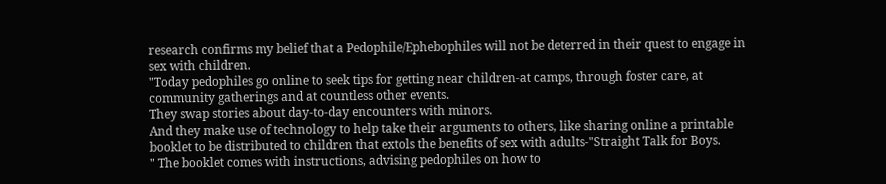research confirms my belief that a Pedophile/Ephebophiles will not be deterred in their quest to engage in sex with children.
"Today pedophiles go online to seek tips for getting near children-at camps, through foster care, at community gatherings and at countless other events.
They swap stories about day-to-day encounters with minors.
And they make use of technology to help take their arguments to others, like sharing online a printable booklet to be distributed to children that extols the benefits of sex with adults-"Straight Talk for Boys.
" The booklet comes with instructions, advising pedophiles on how to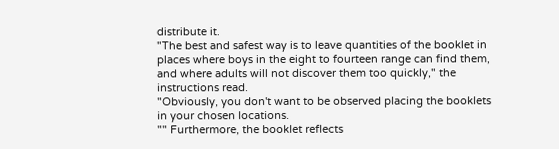distribute it.
"The best and safest way is to leave quantities of the booklet in places where boys in the eight to fourteen range can find them, and where adults will not discover them too quickly," the instructions read.
"Obviously, you don't want to be observed placing the booklets in your chosen locations.
"" Furthermore, the booklet reflects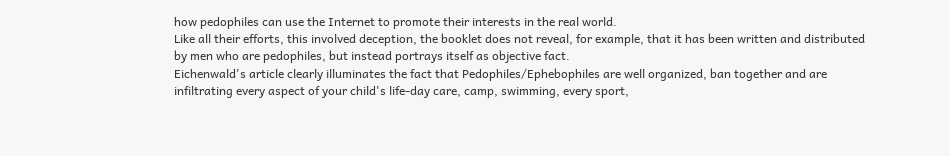how pedophiles can use the Internet to promote their interests in the real world.
Like all their efforts, this involved deception, the booklet does not reveal, for example, that it has been written and distributed by men who are pedophiles, but instead portrays itself as objective fact.
Eichenwald's article clearly illuminates the fact that Pedophiles/Ephebophiles are well organized, ban together and are infiltrating every aspect of your child's life-day care, camp, swimming, every sport,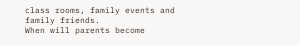class rooms, family events and family friends.
When will parents become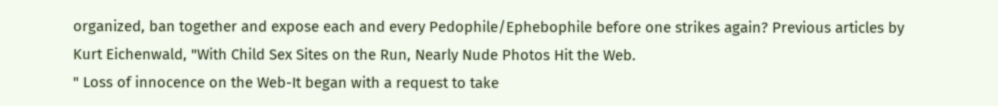organized, ban together and expose each and every Pedophile/Ephebophile before one strikes again? Previous articles by Kurt Eichenwald, "With Child Sex Sites on the Run, Nearly Nude Photos Hit the Web.
" Loss of innocence on the Web-It began with a request to take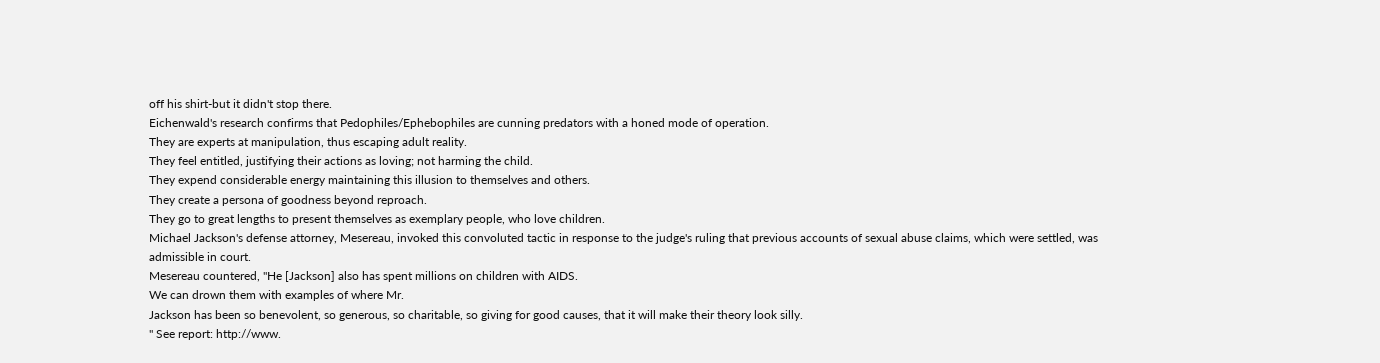off his shirt-but it didn't stop there.
Eichenwald's research confirms that Pedophiles/Ephebophiles are cunning predators with a honed mode of operation.
They are experts at manipulation, thus escaping adult reality.
They feel entitled, justifying their actions as loving; not harming the child.
They expend considerable energy maintaining this illusion to themselves and others.
They create a persona of goodness beyond reproach.
They go to great lengths to present themselves as exemplary people, who love children.
Michael Jackson's defense attorney, Mesereau, invoked this convoluted tactic in response to the judge's ruling that previous accounts of sexual abuse claims, which were settled, was admissible in court.
Mesereau countered, "He [Jackson] also has spent millions on children with AIDS.
We can drown them with examples of where Mr.
Jackson has been so benevolent, so generous, so charitable, so giving for good causes, that it will make their theory look silly.
" See report: http://www.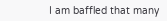I am baffled that many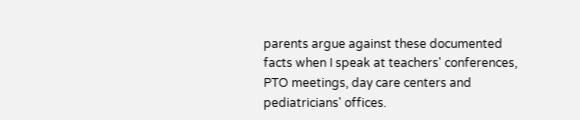parents argue against these documented facts when I speak at teachers' conferences, PTO meetings, day care centers and pediatricians' offices.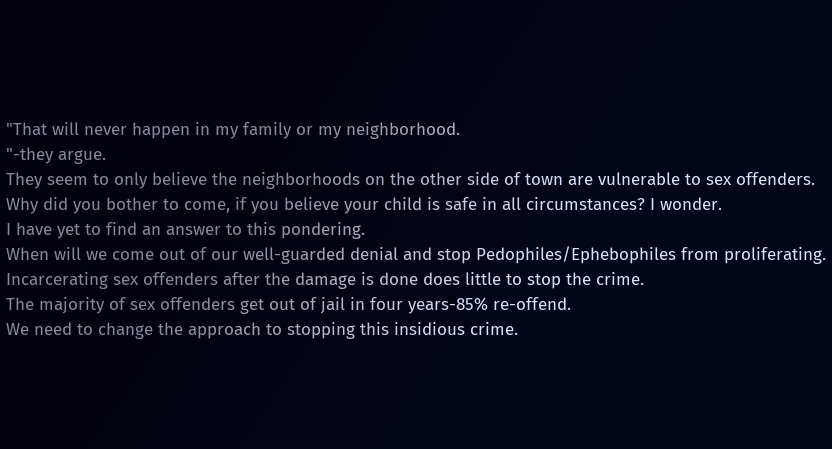"That will never happen in my family or my neighborhood.
"-they argue.
They seem to only believe the neighborhoods on the other side of town are vulnerable to sex offenders.
Why did you bother to come, if you believe your child is safe in all circumstances? I wonder.
I have yet to find an answer to this pondering.
When will we come out of our well-guarded denial and stop Pedophiles/Ephebophiles from proliferating.
Incarcerating sex offenders after the damage is done does little to stop the crime.
The majority of sex offenders get out of jail in four years-85% re-offend.
We need to change the approach to stopping this insidious crime.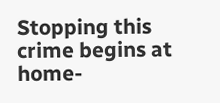Stopping this crime begins at home-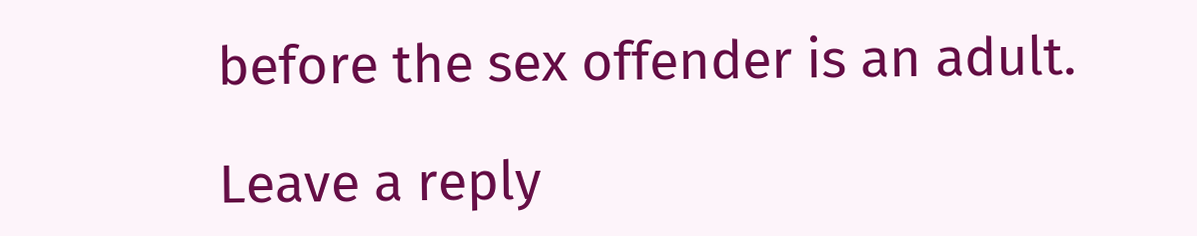before the sex offender is an adult.

Leave a reply